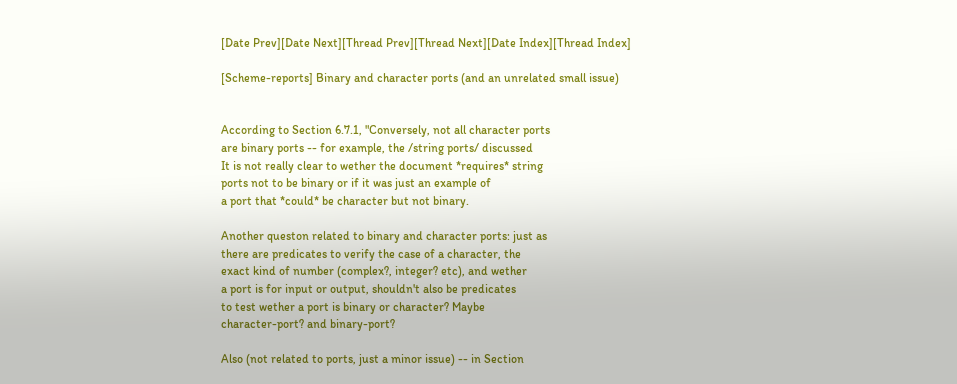[Date Prev][Date Next][Thread Prev][Thread Next][Date Index][Thread Index]

[Scheme-reports] Binary and character ports (and an unrelated small issue)


According to Section 6.7.1, "Conversely, not all character ports
are binary ports -- for example, the /string ports/ discussed
It is not really clear to wether the document *requires* string
ports not to be binary or if it was just an example of
a port that *could* be character but not binary.

Another queston related to binary and character ports: just as
there are predicates to verify the case of a character, the
exact kind of number (complex?, integer? etc), and wether
a port is for input or output, shouldn't also be predicates
to test wether a port is binary or character? Maybe
character-port? and binary-port?

Also (not related to ports, just a minor issue) -- in Section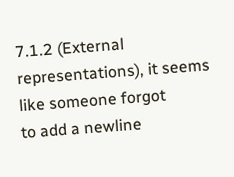7.1.2 (External representations), it seems like someone forgot
to add a newline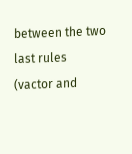between the two last rules (vactor and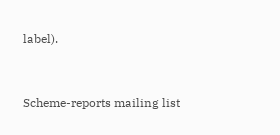label).


Scheme-reports mailing list